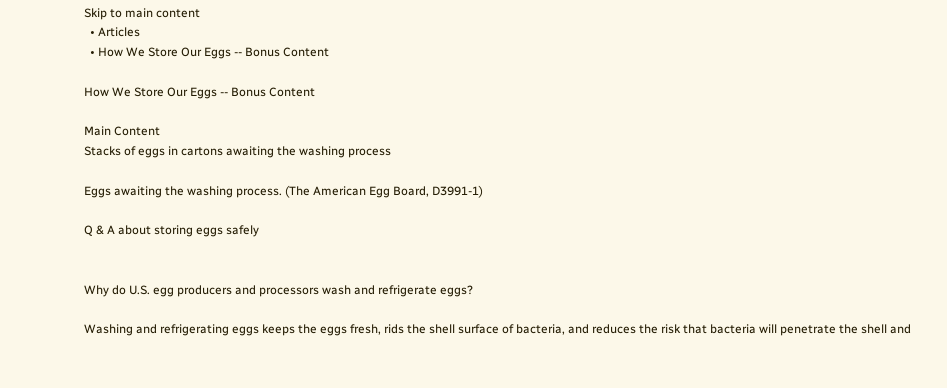Skip to main content
  • Articles
  • How We Store Our Eggs -- Bonus Content

How We Store Our Eggs -- Bonus Content

Main Content
Stacks of eggs in cartons awaiting the washing process

Eggs awaiting the washing process. (The American Egg Board, D3991-1)

Q & A about storing eggs safely


Why do U.S. egg producers and processors wash and refrigerate eggs?

Washing and refrigerating eggs keeps the eggs fresh, rids the shell surface of bacteria, and reduces the risk that bacteria will penetrate the shell and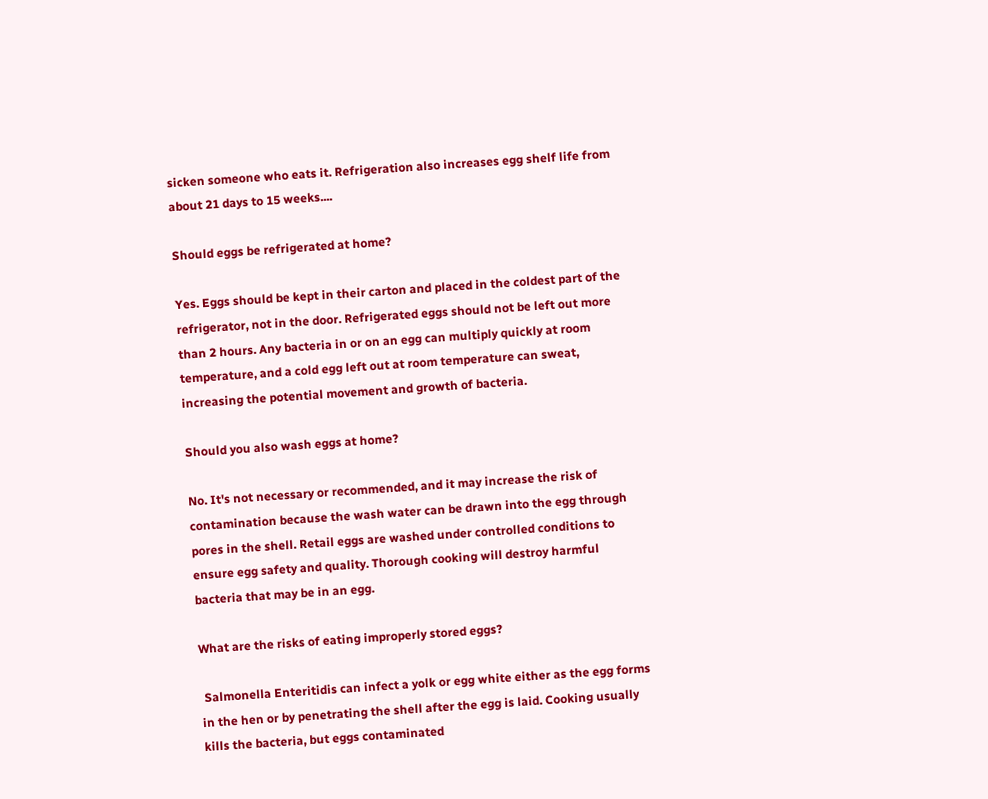sicken someone who eats it. Refrigeration also increases egg shelf life from about 21 days to 15 weeks....

Should eggs be refrigerated at home?

Yes. Eggs should be kept in their carton and placed in the coldest part of the refrigerator, not in the door. Refrigerated eggs should not be left out more than 2 hours. Any bacteria in or on an egg can multiply quickly at room temperature, and a cold egg left out at room temperature can sweat, increasing the potential movement and growth of bacteria.

Should you also wash eggs at home?

No. It's not necessary or recommended, and it may increase the risk of contamination because the wash water can be drawn into the egg through pores in the shell. Retail eggs are washed under controlled conditions to ensure egg safety and quality. Thorough cooking will destroy harmful bacteria that may be in an egg.

What are the risks of eating improperly stored eggs?

 Salmonella Enteritidis can infect a yolk or egg white either as the egg forms in the hen or by penetrating the shell after the egg is laid. Cooking usually kills the bacteria, but eggs contaminated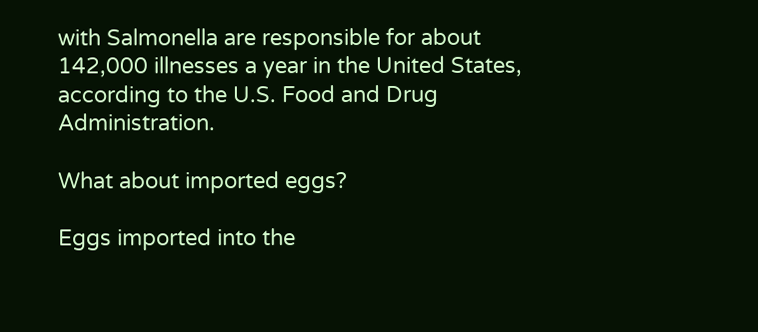with Salmonella are responsible for about 142,000 illnesses a year in the United States, according to the U.S. Food and Drug Administration.

What about imported eggs?

Eggs imported into the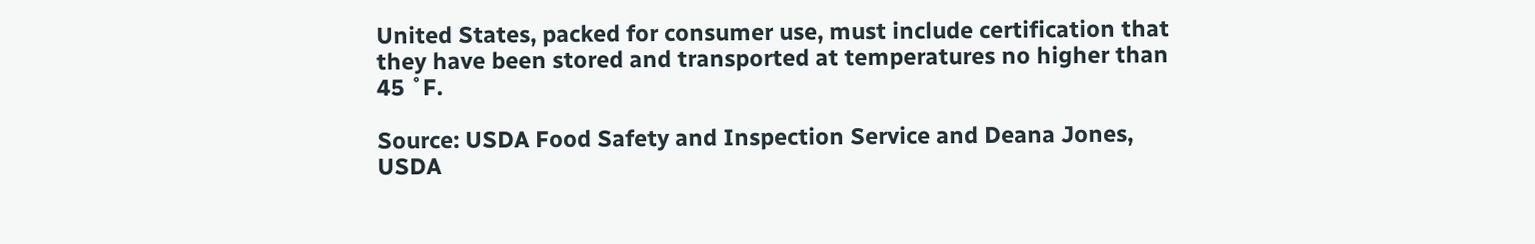United States, packed for consumer use, must include certification that they have been stored and transported at temperatures no higher than 45 ˚F.

Source: USDA Food Safety and Inspection Service and Deana Jones, USDA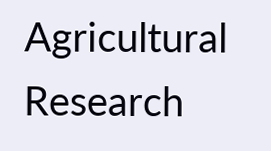Agricultural Research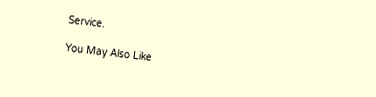Service.

You May Also Like